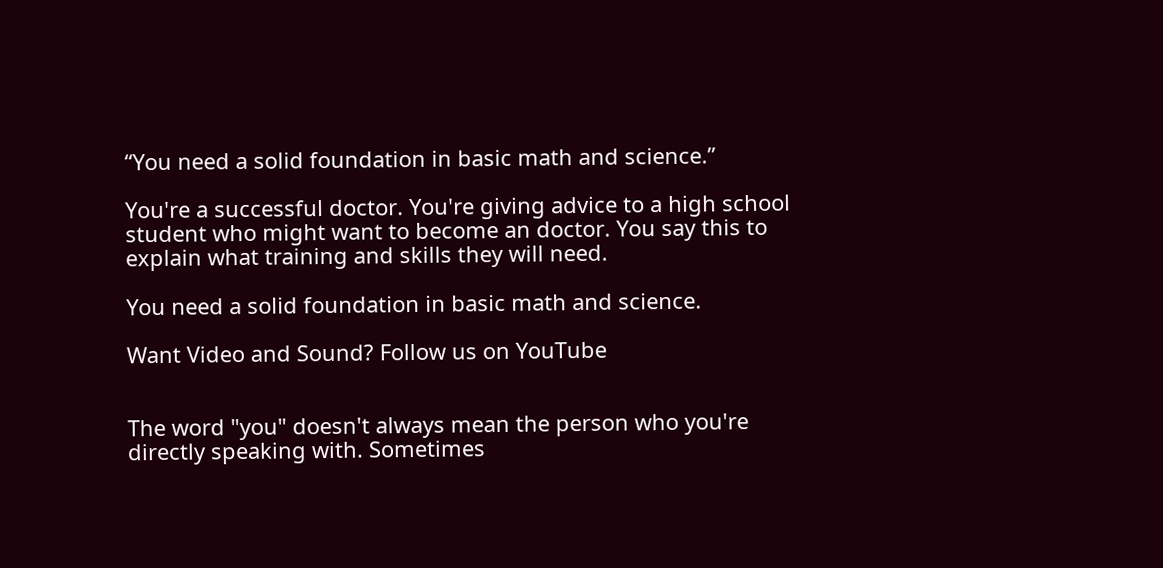“You need a solid foundation in basic math and science.”

You're a successful doctor. You're giving advice to a high school student who might want to become an doctor. You say this to explain what training and skills they will need.

You need a solid foundation in basic math and science.

Want Video and Sound? Follow us on YouTube


The word "you" doesn't always mean the person who you're directly speaking with. Sometimes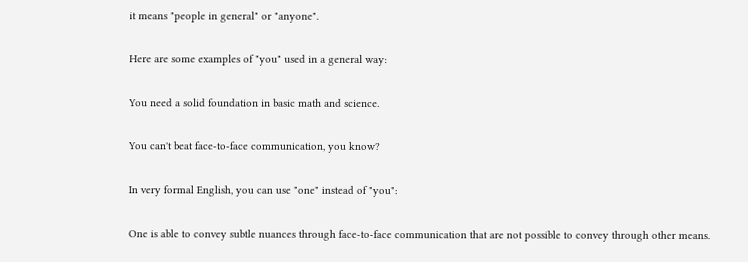it means "people in general" or "anyone".

Here are some examples of "you" used in a general way:

You need a solid foundation in basic math and science.

You can't beat face-to-face communication, you know?

In very formal English, you can use "one" instead of "you":

One is able to convey subtle nuances through face-to-face communication that are not possible to convey through other means.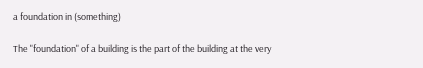a foundation in (something)

The "foundation" of a building is the part of the building at the very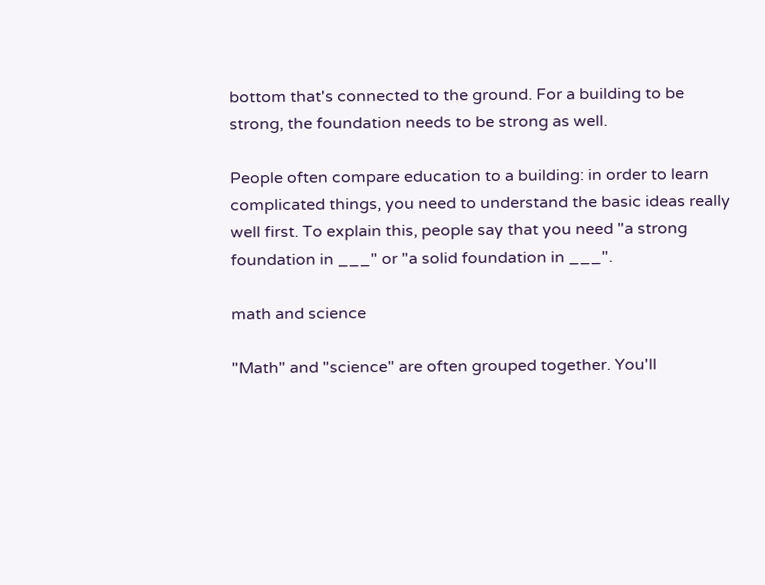bottom that's connected to the ground. For a building to be strong, the foundation needs to be strong as well.

People often compare education to a building: in order to learn complicated things, you need to understand the basic ideas really well first. To explain this, people say that you need "a strong foundation in ___" or "a solid foundation in ___".

math and science

"Math" and "science" are often grouped together. You'll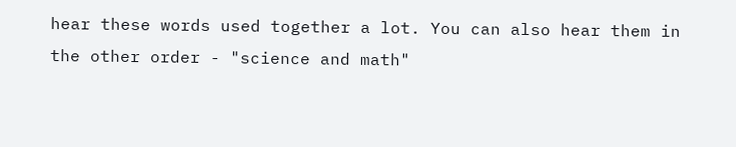hear these words used together a lot. You can also hear them in the other order - "science and math"